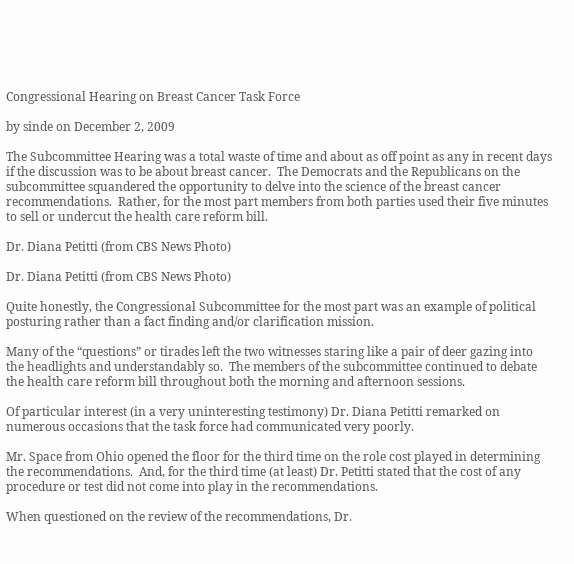Congressional Hearing on Breast Cancer Task Force

by sinde on December 2, 2009

The Subcommittee Hearing was a total waste of time and about as off point as any in recent days if the discussion was to be about breast cancer.  The Democrats and the Republicans on the subcommittee squandered the opportunity to delve into the science of the breast cancer recommendations.  Rather, for the most part members from both parties used their five minutes to sell or undercut the health care reform bill.

Dr. Diana Petitti (from CBS News Photo)

Dr. Diana Petitti (from CBS News Photo)

Quite honestly, the Congressional Subcommittee for the most part was an example of political posturing rather than a fact finding and/or clarification mission.

Many of the “questions” or tirades left the two witnesses staring like a pair of deer gazing into the headlights and understandably so.  The members of the subcommittee continued to debate the health care reform bill throughout both the morning and afternoon sessions.

Of particular interest (in a very uninteresting testimony) Dr. Diana Petitti remarked on numerous occasions that the task force had communicated very poorly.

Mr. Space from Ohio opened the floor for the third time on the role cost played in determining the recommendations.  And, for the third time (at least) Dr. Petitti stated that the cost of any procedure or test did not come into play in the recommendations.

When questioned on the review of the recommendations, Dr.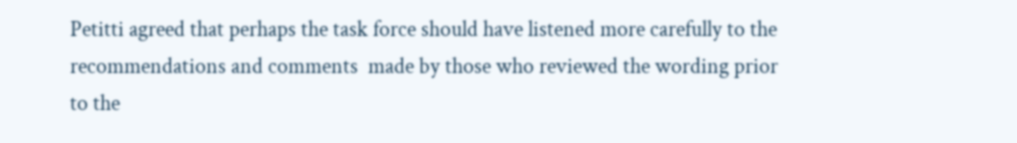Petitti agreed that perhaps the task force should have listened more carefully to the recommendations and comments  made by those who reviewed the wording prior to the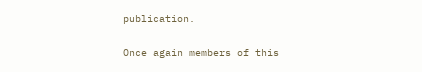publication.

Once again members of this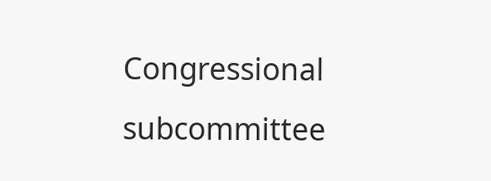Congressional subcommittee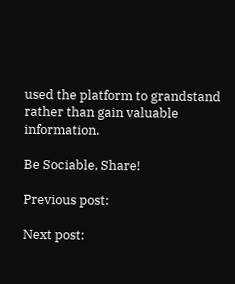used the platform to grandstand rather than gain valuable information.

Be Sociable, Share!

Previous post:

Next post: